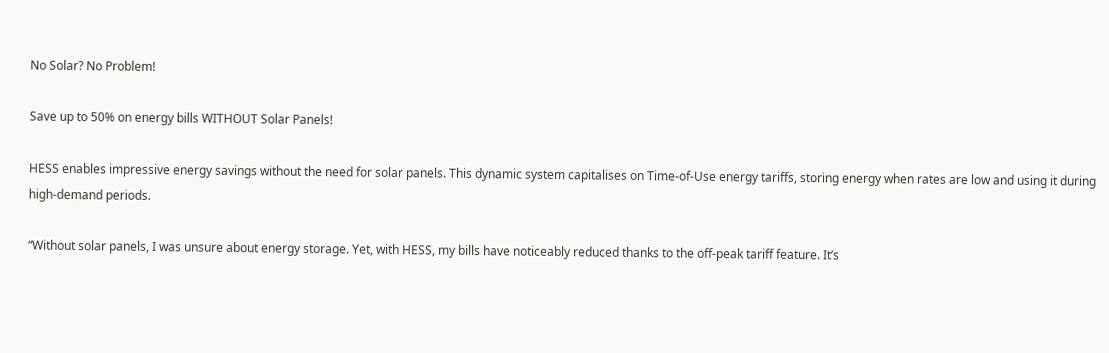No Solar? No Problem!

Save up to 50% on energy bills WITHOUT Solar Panels!

HESS enables impressive energy savings without the need for solar panels. This dynamic system capitalises on Time-of-Use energy tariffs, storing energy when rates are low and using it during high-demand periods.

“Without solar panels, I was unsure about energy storage. Yet, with HESS, my bills have noticeably reduced thanks to the off-peak tariff feature. It’s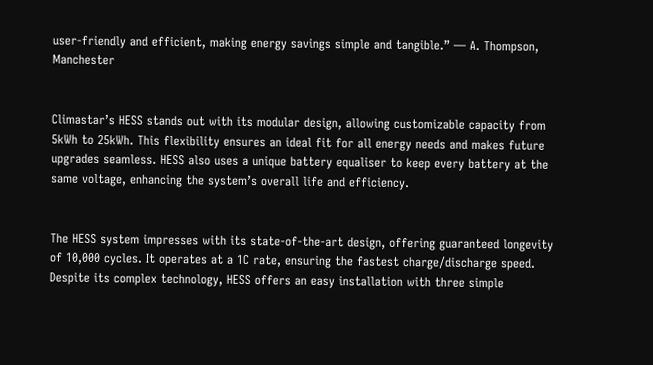user-friendly and efficient, making energy savings simple and tangible.” — A. Thompson, Manchester


Climastar’s HESS stands out with its modular design, allowing customizable capacity from 5kWh to 25kWh. This flexibility ensures an ideal fit for all energy needs and makes future upgrades seamless. HESS also uses a unique battery equaliser to keep every battery at the same voltage, enhancing the system’s overall life and efficiency.


The HESS system impresses with its state-of-the-art design, offering guaranteed longevity of 10,000 cycles. It operates at a 1C rate, ensuring the fastest charge/discharge speed. Despite its complex technology, HESS offers an easy installation with three simple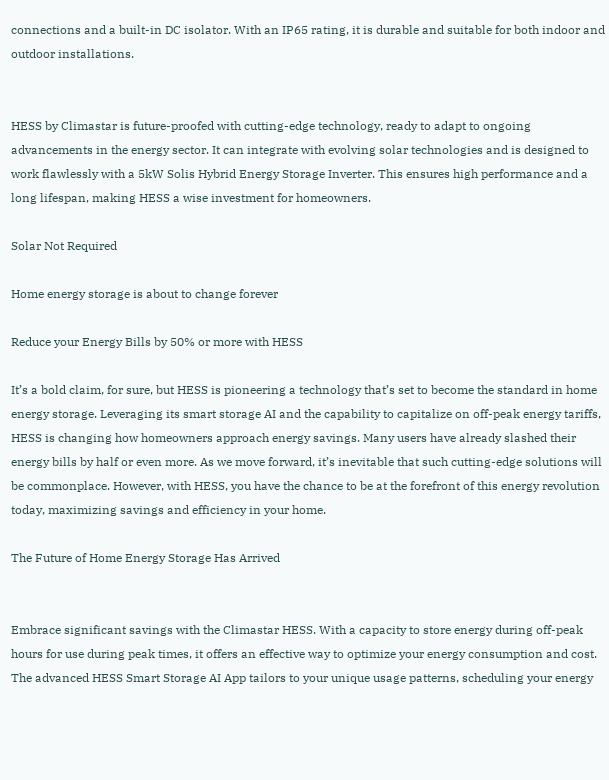connections and a built-in DC isolator. With an IP65 rating, it is durable and suitable for both indoor and outdoor installations.


HESS by Climastar is future-proofed with cutting-edge technology, ready to adapt to ongoing advancements in the energy sector. It can integrate with evolving solar technologies and is designed to work flawlessly with a 5kW Solis Hybrid Energy Storage Inverter. This ensures high performance and a long lifespan, making HESS a wise investment for homeowners.

Solar Not Required

Home energy storage is about to change forever

Reduce your Energy Bills by 50% or more with HESS

It’s a bold claim, for sure, but HESS is pioneering a technology that’s set to become the standard in home energy storage. Leveraging its smart storage AI and the capability to capitalize on off-peak energy tariffs, HESS is changing how homeowners approach energy savings. Many users have already slashed their energy bills by half or even more. As we move forward, it’s inevitable that such cutting-edge solutions will be commonplace. However, with HESS, you have the chance to be at the forefront of this energy revolution today, maximizing savings and efficiency in your home.

The Future of Home Energy Storage Has Arrived


Embrace significant savings with the Climastar HESS. With a capacity to store energy during off-peak hours for use during peak times, it offers an effective way to optimize your energy consumption and cost. The advanced HESS Smart Storage AI App tailors to your unique usage patterns, scheduling your energy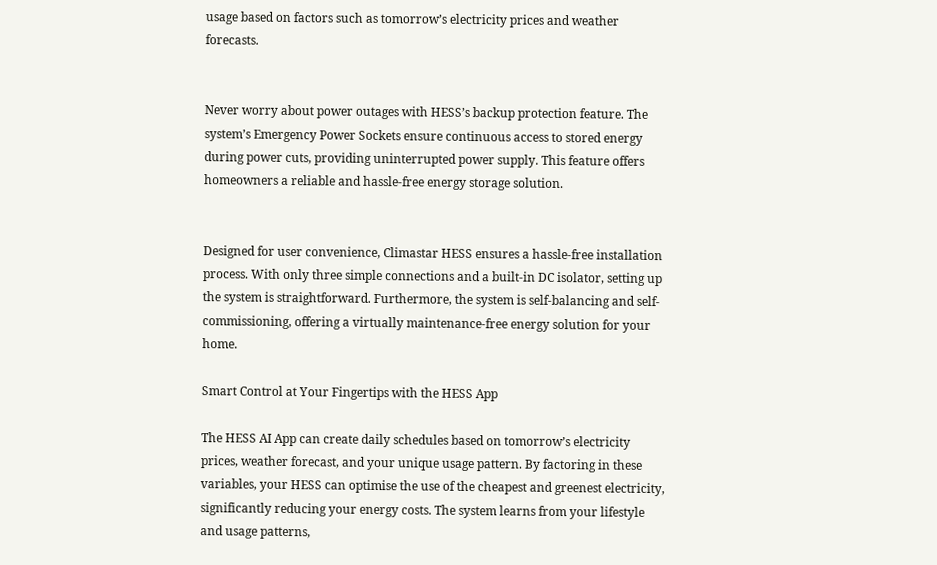usage based on factors such as tomorrow’s electricity prices and weather forecasts.


Never worry about power outages with HESS’s backup protection feature. The system’s Emergency Power Sockets ensure continuous access to stored energy during power cuts, providing uninterrupted power supply. This feature offers homeowners a reliable and hassle-free energy storage solution.


Designed for user convenience, Climastar HESS ensures a hassle-free installation process. With only three simple connections and a built-in DC isolator, setting up the system is straightforward. Furthermore, the system is self-balancing and self-commissioning, offering a virtually maintenance-free energy solution for your home.

Smart Control at Your Fingertips with the HESS App

The HESS AI App can create daily schedules based on tomorrow’s electricity prices, weather forecast, and your unique usage pattern. By factoring in these variables, your HESS can optimise the use of the cheapest and greenest electricity, significantly reducing your energy costs. The system learns from your lifestyle and usage patterns,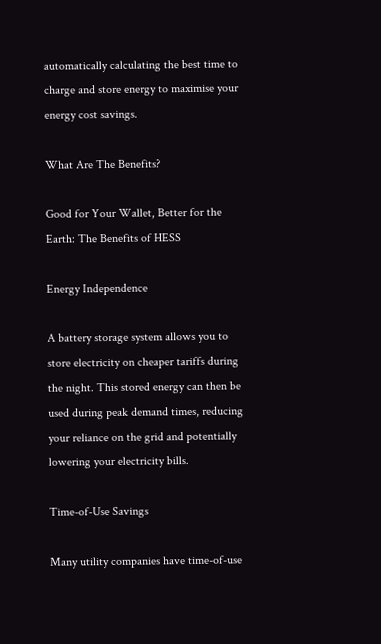automatically calculating the best time to charge and store energy to maximise your energy cost savings.

What Are The Benefits?

Good for Your Wallet, Better for the Earth: The Benefits of HESS

Energy Independence

A battery storage system allows you to store electricity on cheaper tariffs during the night. This stored energy can then be used during peak demand times, reducing your reliance on the grid and potentially lowering your electricity bills.

Time-of-Use Savings

Many utility companies have time-of-use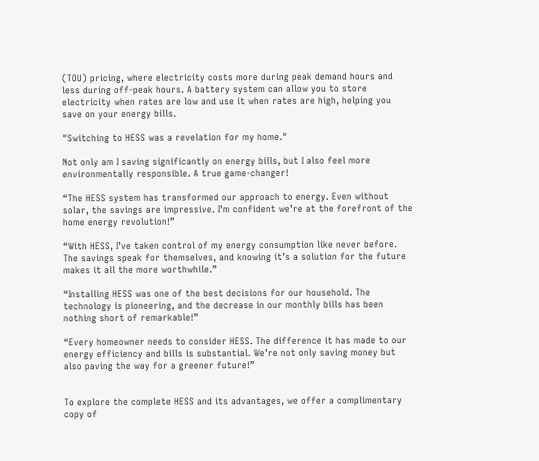(TOU) pricing, where electricity costs more during peak demand hours and less during off-peak hours. A battery system can allow you to store electricity when rates are low and use it when rates are high, helping you save on your energy bills.

"Switching to HESS was a revelation for my home."

Not only am I saving significantly on energy bills, but I also feel more environmentally responsible. A true game-changer!

“The HESS system has transformed our approach to energy. Even without solar, the savings are impressive. I’m confident we’re at the forefront of the home energy revolution!”

“With HESS, I’ve taken control of my energy consumption like never before. The savings speak for themselves, and knowing it’s a solution for the future makes it all the more worthwhile.”

“Installing HESS was one of the best decisions for our household. The technology is pioneering, and the decrease in our monthly bills has been nothing short of remarkable!”

“Every homeowner needs to consider HESS. The difference it has made to our energy efficiency and bills is substantial. We’re not only saving money but also paving the way for a greener future!”


To explore the complete HESS and its advantages, we offer a complimentary copy of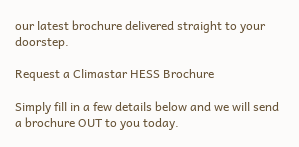our latest brochure delivered straight to your doorstep.

Request a Climastar HESS Brochure

Simply fill in a few details below and we will send a brochure OUT to you today.